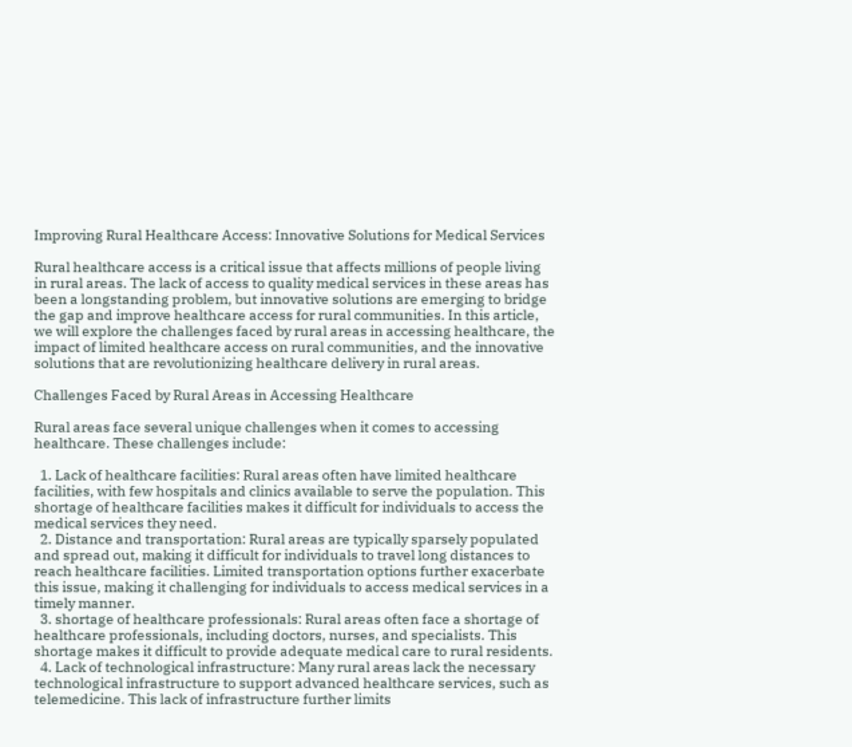Improving Rural Healthcare Access: Innovative Solutions for Medical Services

Rural healthcare access is a critical issue that affects millions of people living in rural areas. The lack of access to quality medical services in these areas has been a longstanding problem, but innovative solutions are emerging to bridge the gap and improve healthcare access for rural communities. In this article, we will explore the challenges faced by rural areas in accessing healthcare, the impact of limited healthcare access on rural communities, and the innovative solutions that are revolutionizing healthcare delivery in rural areas.

Challenges Faced by Rural Areas in Accessing Healthcare

Rural areas face several unique challenges when it comes to accessing healthcare. These challenges include:

  1. Lack of healthcare facilities: Rural areas often have limited healthcare facilities, with few hospitals and clinics available to serve the population. This shortage of healthcare facilities makes it difficult for individuals to access the medical services they need.
  2. Distance and transportation: Rural areas are typically sparsely populated and spread out, making it difficult for individuals to travel long distances to reach healthcare facilities. Limited transportation options further exacerbate this issue, making it challenging for individuals to access medical services in a timely manner.
  3. shortage of healthcare professionals: Rural areas often face a shortage of healthcare professionals, including doctors, nurses, and specialists. This shortage makes it difficult to provide adequate medical care to rural residents.
  4. Lack of technological infrastructure: Many rural areas lack the necessary technological infrastructure to support advanced healthcare services, such as telemedicine. This lack of infrastructure further limits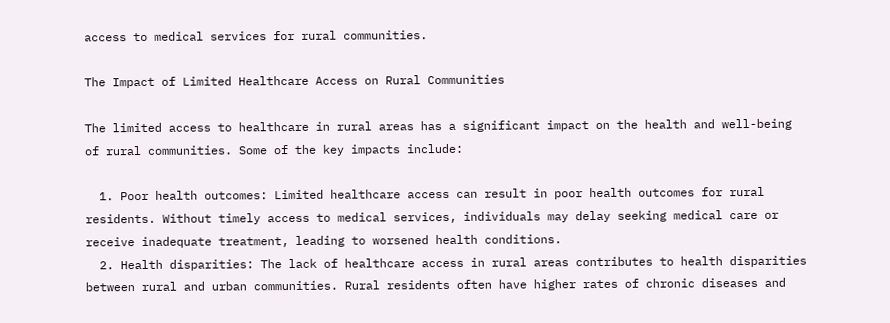access to medical services for rural communities.

The Impact of Limited Healthcare Access on Rural Communities

The limited access to healthcare in rural areas has a significant impact on the health and well-being of rural communities. Some of the key impacts include:

  1. Poor health outcomes: Limited healthcare access can result in poor health outcomes for rural residents. Without timely access to medical services, individuals may delay seeking medical care or receive inadequate treatment, leading to worsened health conditions.
  2. Health disparities: The lack of healthcare access in rural areas contributes to health disparities between rural and urban communities. Rural residents often have higher rates of chronic diseases and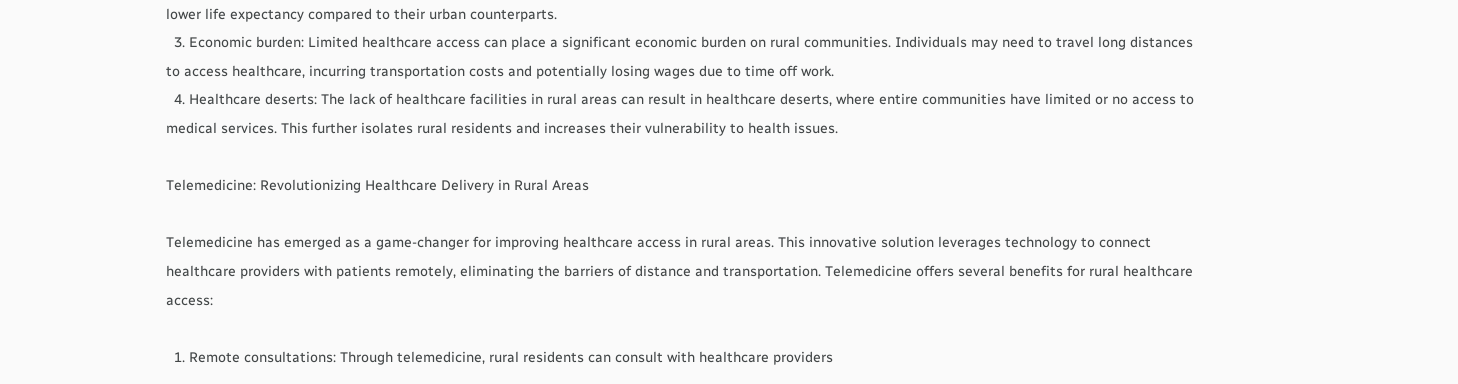lower life expectancy compared to their urban counterparts.
  3. Economic burden: Limited healthcare access can place a significant economic burden on rural communities. Individuals may need to travel long distances to access healthcare, incurring transportation costs and potentially losing wages due to time off work.
  4. Healthcare deserts: The lack of healthcare facilities in rural areas can result in healthcare deserts, where entire communities have limited or no access to medical services. This further isolates rural residents and increases their vulnerability to health issues.

Telemedicine: Revolutionizing Healthcare Delivery in Rural Areas

Telemedicine has emerged as a game-changer for improving healthcare access in rural areas. This innovative solution leverages technology to connect healthcare providers with patients remotely, eliminating the barriers of distance and transportation. Telemedicine offers several benefits for rural healthcare access:

  1. Remote consultations: Through telemedicine, rural residents can consult with healthcare providers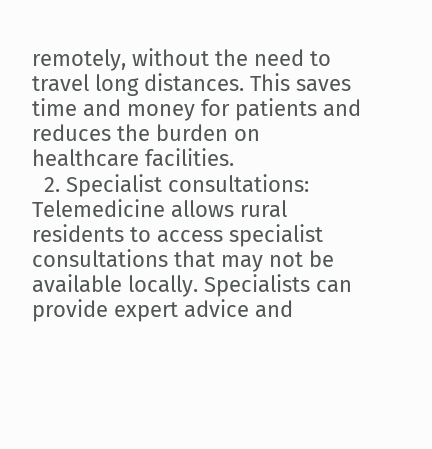remotely, without the need to travel long distances. This saves time and money for patients and reduces the burden on healthcare facilities.
  2. Specialist consultations: Telemedicine allows rural residents to access specialist consultations that may not be available locally. Specialists can provide expert advice and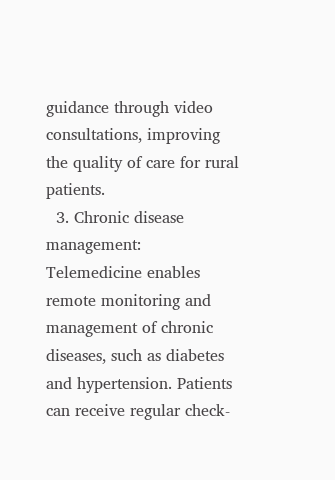guidance through video consultations, improving the quality of care for rural patients.
  3. Chronic disease management: Telemedicine enables remote monitoring and management of chronic diseases, such as diabetes and hypertension. Patients can receive regular check-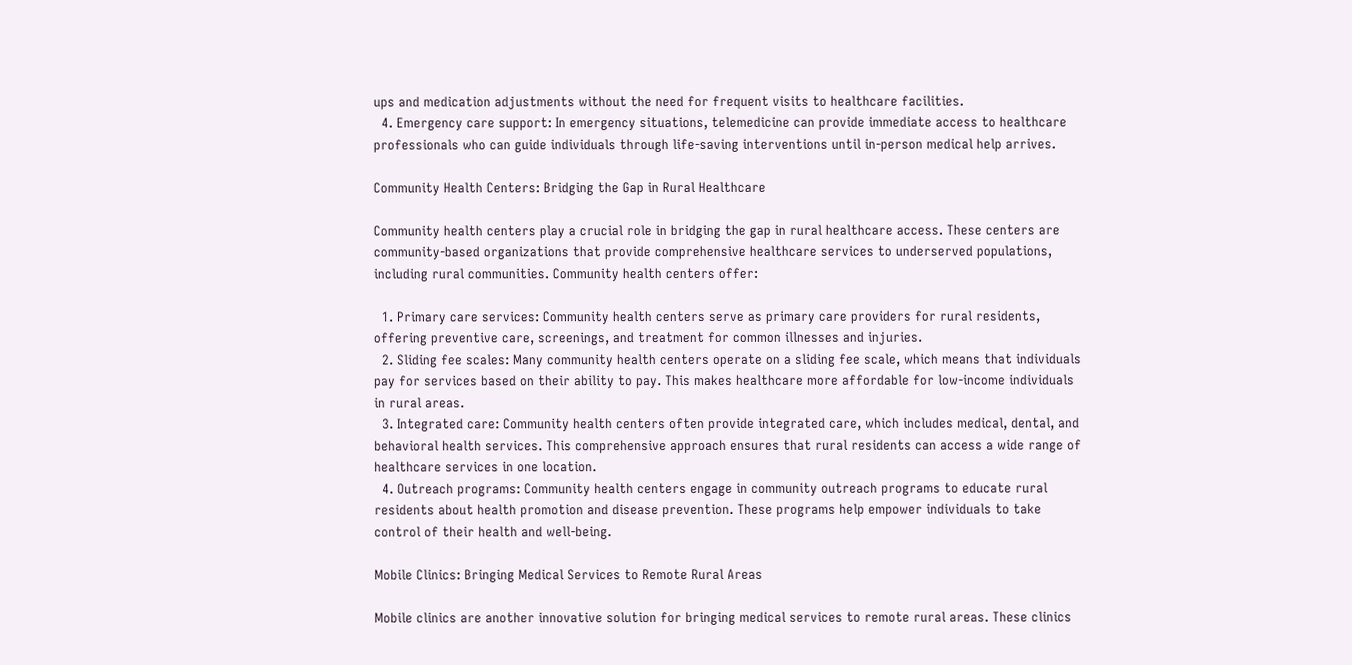ups and medication adjustments without the need for frequent visits to healthcare facilities.
  4. Emergency care support: In emergency situations, telemedicine can provide immediate access to healthcare professionals who can guide individuals through life-saving interventions until in-person medical help arrives.

Community Health Centers: Bridging the Gap in Rural Healthcare

Community health centers play a crucial role in bridging the gap in rural healthcare access. These centers are community-based organizations that provide comprehensive healthcare services to underserved populations, including rural communities. Community health centers offer:

  1. Primary care services: Community health centers serve as primary care providers for rural residents, offering preventive care, screenings, and treatment for common illnesses and injuries.
  2. Sliding fee scales: Many community health centers operate on a sliding fee scale, which means that individuals pay for services based on their ability to pay. This makes healthcare more affordable for low-income individuals in rural areas.
  3. Integrated care: Community health centers often provide integrated care, which includes medical, dental, and behavioral health services. This comprehensive approach ensures that rural residents can access a wide range of healthcare services in one location.
  4. Outreach programs: Community health centers engage in community outreach programs to educate rural residents about health promotion and disease prevention. These programs help empower individuals to take control of their health and well-being.

Mobile Clinics: Bringing Medical Services to Remote Rural Areas

Mobile clinics are another innovative solution for bringing medical services to remote rural areas. These clinics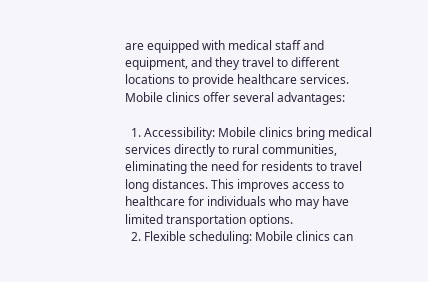are equipped with medical staff and equipment, and they travel to different locations to provide healthcare services. Mobile clinics offer several advantages:

  1. Accessibility: Mobile clinics bring medical services directly to rural communities, eliminating the need for residents to travel long distances. This improves access to healthcare for individuals who may have limited transportation options.
  2. Flexible scheduling: Mobile clinics can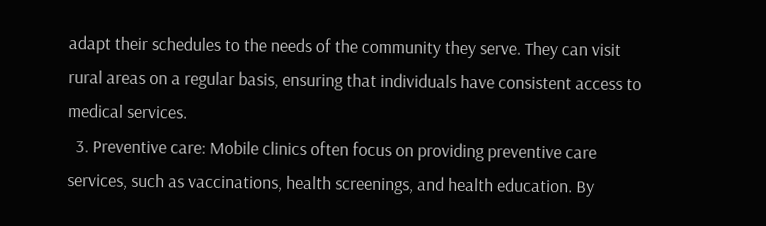adapt their schedules to the needs of the community they serve. They can visit rural areas on a regular basis, ensuring that individuals have consistent access to medical services.
  3. Preventive care: Mobile clinics often focus on providing preventive care services, such as vaccinations, health screenings, and health education. By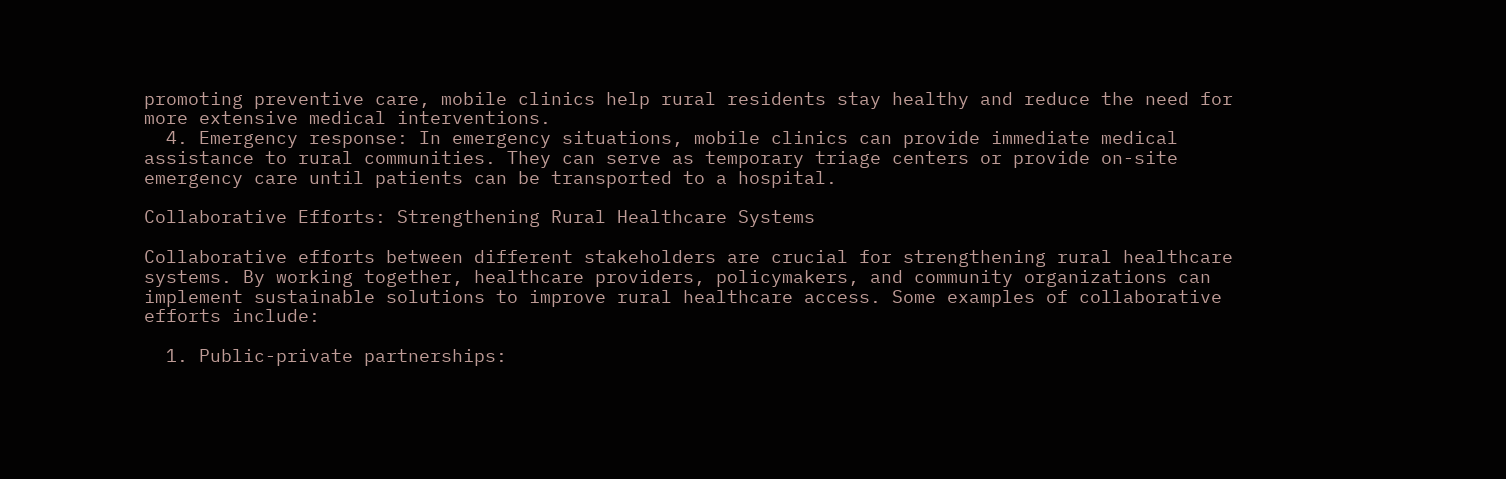promoting preventive care, mobile clinics help rural residents stay healthy and reduce the need for more extensive medical interventions.
  4. Emergency response: In emergency situations, mobile clinics can provide immediate medical assistance to rural communities. They can serve as temporary triage centers or provide on-site emergency care until patients can be transported to a hospital.

Collaborative Efforts: Strengthening Rural Healthcare Systems

Collaborative efforts between different stakeholders are crucial for strengthening rural healthcare systems. By working together, healthcare providers, policymakers, and community organizations can implement sustainable solutions to improve rural healthcare access. Some examples of collaborative efforts include:

  1. Public-private partnerships: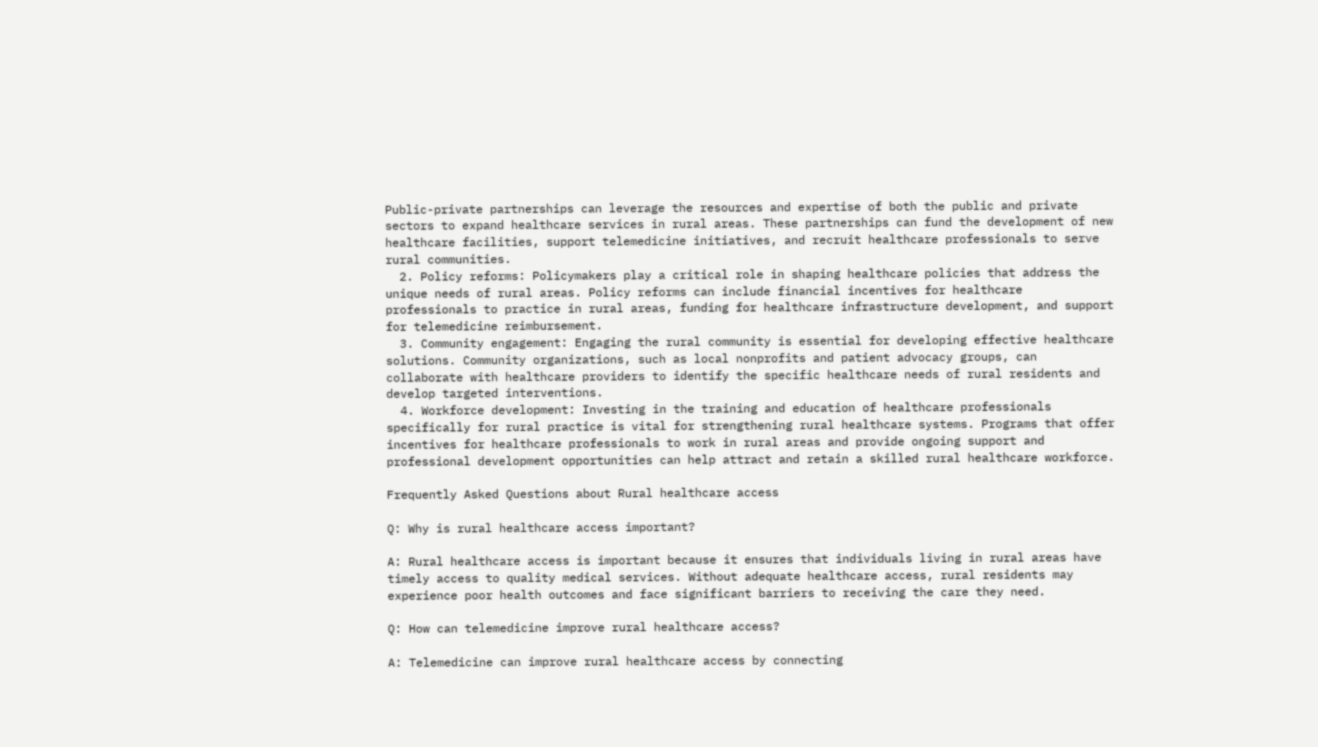Public-private partnerships can leverage the resources and expertise of both the public and private sectors to expand healthcare services in rural areas. These partnerships can fund the development of new healthcare facilities, support telemedicine initiatives, and recruit healthcare professionals to serve rural communities.
  2. Policy reforms: Policymakers play a critical role in shaping healthcare policies that address the unique needs of rural areas. Policy reforms can include financial incentives for healthcare professionals to practice in rural areas, funding for healthcare infrastructure development, and support for telemedicine reimbursement.
  3. Community engagement: Engaging the rural community is essential for developing effective healthcare solutions. Community organizations, such as local nonprofits and patient advocacy groups, can collaborate with healthcare providers to identify the specific healthcare needs of rural residents and develop targeted interventions.
  4. Workforce development: Investing in the training and education of healthcare professionals specifically for rural practice is vital for strengthening rural healthcare systems. Programs that offer incentives for healthcare professionals to work in rural areas and provide ongoing support and professional development opportunities can help attract and retain a skilled rural healthcare workforce.

Frequently Asked Questions about Rural healthcare access

Q: Why is rural healthcare access important?

A: Rural healthcare access is important because it ensures that individuals living in rural areas have timely access to quality medical services. Without adequate healthcare access, rural residents may experience poor health outcomes and face significant barriers to receiving the care they need.

Q: How can telemedicine improve rural healthcare access?

A: Telemedicine can improve rural healthcare access by connecting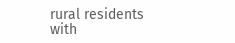rural residents with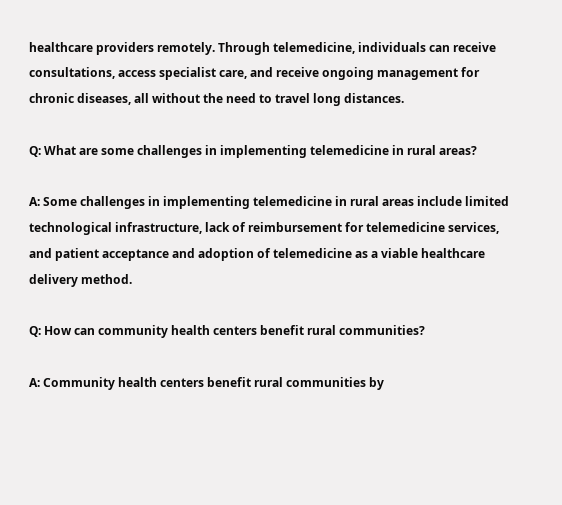healthcare providers remotely. Through telemedicine, individuals can receive consultations, access specialist care, and receive ongoing management for chronic diseases, all without the need to travel long distances.

Q: What are some challenges in implementing telemedicine in rural areas?

A: Some challenges in implementing telemedicine in rural areas include limited technological infrastructure, lack of reimbursement for telemedicine services, and patient acceptance and adoption of telemedicine as a viable healthcare delivery method.

Q: How can community health centers benefit rural communities?

A: Community health centers benefit rural communities by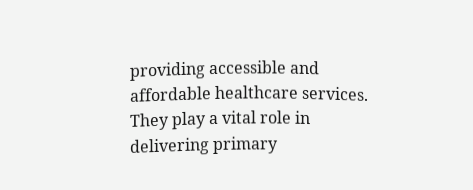providing accessible and affordable healthcare services. They play a vital role in delivering primary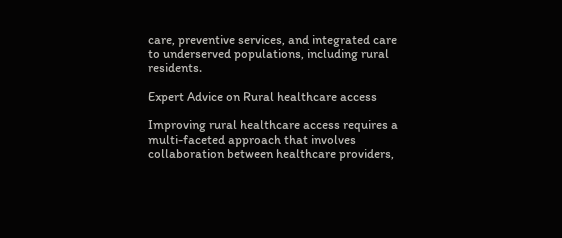care, preventive services, and integrated care to underserved populations, including rural residents.

Expert Advice on Rural healthcare access

Improving rural healthcare access requires a multi-faceted approach that involves collaboration between healthcare providers,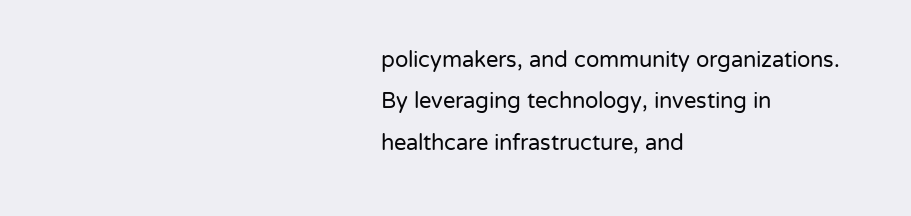policymakers, and community organizations. By leveraging technology, investing in healthcare infrastructure, and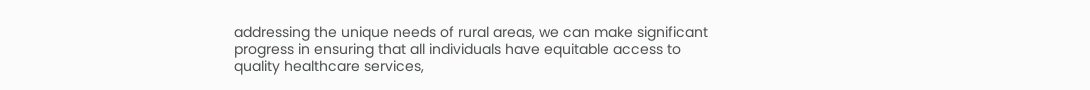addressing the unique needs of rural areas, we can make significant progress in ensuring that all individuals have equitable access to quality healthcare services,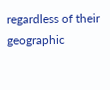regardless of their geographic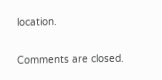location.

Comments are closed.